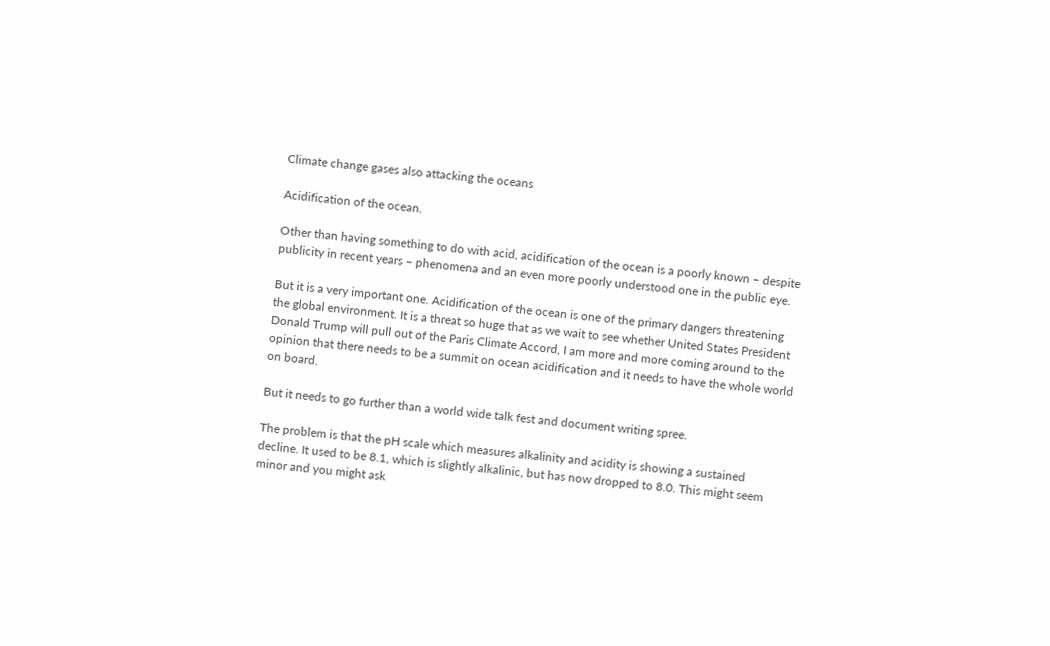Climate change gases also attacking the oceans

Acidification of the ocean.

Other than having something to do with acid, acidification of the ocean is a poorly known – despite publicity in recent years – phenomena and an even more poorly understood one in the public eye.

But it is a very important one. Acidification of the ocean is one of the primary dangers threatening the global environment. It is a threat so huge that as we wait to see whether United States President Donald Trump will pull out of the Paris Climate Accord, I am more and more coming around to the opinion that there needs to be a summit on ocean acidification and it needs to have the whole world on board.

But it needs to go further than a world wide talk fest and document writing spree.

The problem is that the pH scale which measures alkalinity and acidity is showing a sustained decline. It used to be 8.1, which is slightly alkalinic, but has now dropped to 8.0. This might seem minor and you might ask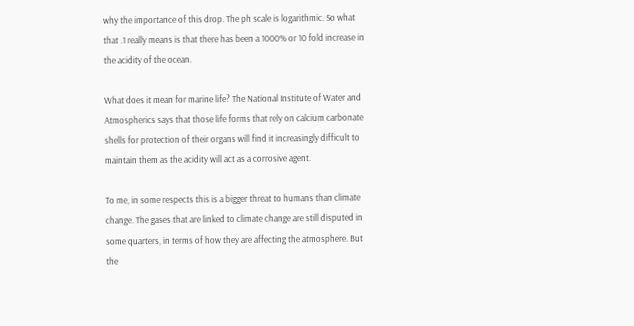why the importance of this drop. The ph scale is logarithmic. So what that .1 really means is that there has been a 1000% or 10 fold increase in the acidity of the ocean.

What does it mean for marine life? The National Institute of Water and Atmospherics says that those life forms that rely on calcium carbonate shells for protection of their organs will find it increasingly difficult to maintain them as the acidity will act as a corrosive agent.

To me, in some respects this is a bigger threat to humans than climate change. The gases that are linked to climate change are still disputed in some quarters, in terms of how they are affecting the atmosphere. But the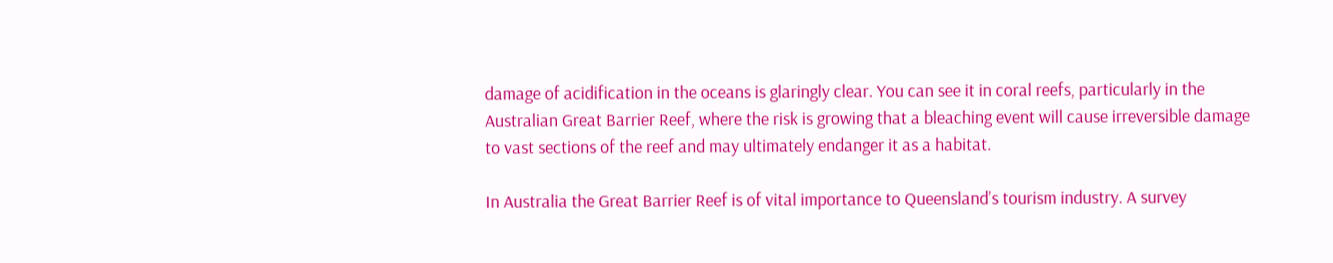damage of acidification in the oceans is glaringly clear. You can see it in coral reefs, particularly in the Australian Great Barrier Reef, where the risk is growing that a bleaching event will cause irreversible damage to vast sections of the reef and may ultimately endanger it as a habitat.

In Australia the Great Barrier Reef is of vital importance to Queensland’s tourism industry. A survey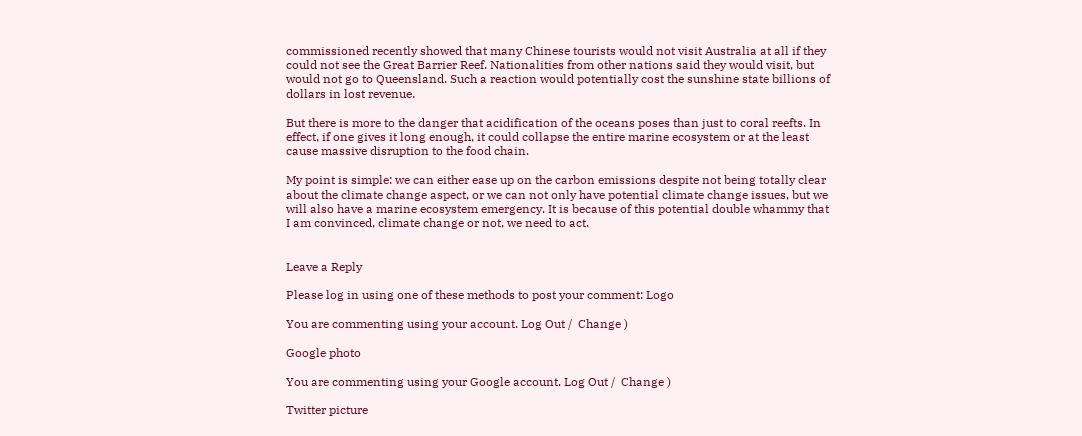commissioned recently showed that many Chinese tourists would not visit Australia at all if they could not see the Great Barrier Reef. Nationalities from other nations said they would visit, but would not go to Queensland. Such a reaction would potentially cost the sunshine state billions of dollars in lost revenue.

But there is more to the danger that acidification of the oceans poses than just to coral reefts. In effect, if one gives it long enough, it could collapse the entire marine ecosystem or at the least cause massive disruption to the food chain.

My point is simple: we can either ease up on the carbon emissions despite not being totally clear about the climate change aspect, or we can not only have potential climate change issues, but we will also have a marine ecosystem emergency. It is because of this potential double whammy that I am convinced, climate change or not, we need to act.


Leave a Reply

Please log in using one of these methods to post your comment: Logo

You are commenting using your account. Log Out /  Change )

Google photo

You are commenting using your Google account. Log Out /  Change )

Twitter picture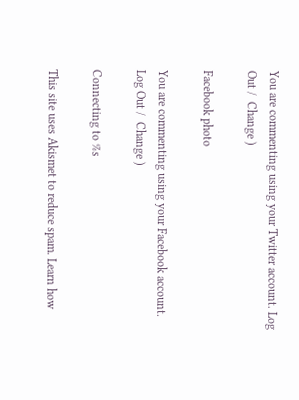You are commenting using your Twitter account. Log Out /  Change )

Facebook photo

You are commenting using your Facebook account. Log Out /  Change )

Connecting to %s

This site uses Akismet to reduce spam. Learn how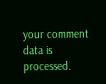your comment data is processed.